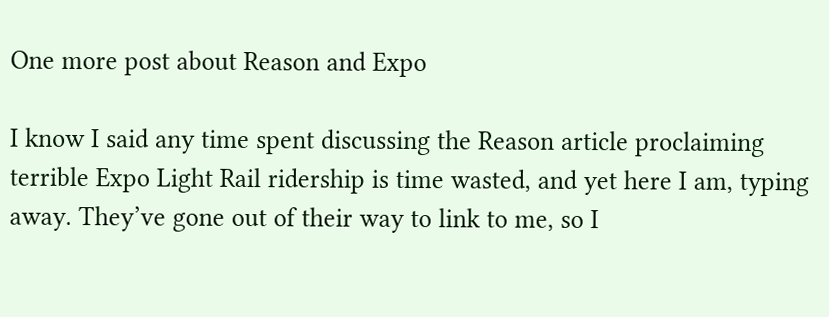One more post about Reason and Expo

I know I said any time spent discussing the Reason article proclaiming terrible Expo Light Rail ridership is time wasted, and yet here I am, typing away. They’ve gone out of their way to link to me, so I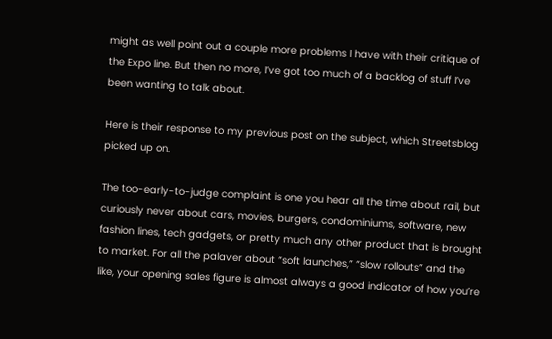might as well point out a couple more problems I have with their critique of the Expo line. But then no more, I’ve got too much of a backlog of stuff I’ve been wanting to talk about.

Here is their response to my previous post on the subject, which Streetsblog picked up on.

The too-early-to-judge complaint is one you hear all the time about rail, but curiously never about cars, movies, burgers, condominiums, software, new fashion lines, tech gadgets, or pretty much any other product that is brought to market. For all the palaver about “soft launches,” “slow rollouts” and the like, your opening sales figure is almost always a good indicator of how you’re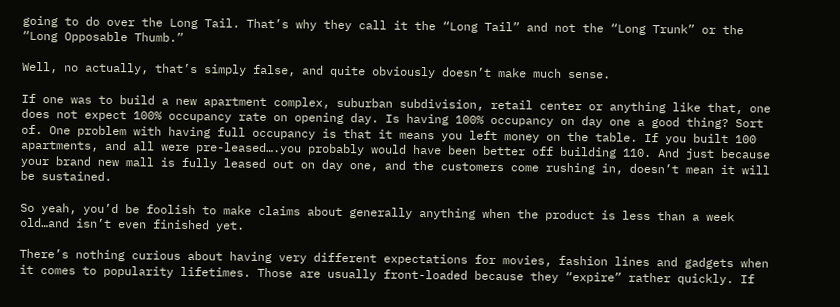going to do over the Long Tail. That’s why they call it the “Long Tail” and not the “Long Trunk” or the “Long Opposable Thumb.”

Well, no actually, that’s simply false, and quite obviously doesn’t make much sense.

If one was to build a new apartment complex, suburban subdivision, retail center or anything like that, one does not expect 100% occupancy rate on opening day. Is having 100% occupancy on day one a good thing? Sort of. One problem with having full occupancy is that it means you left money on the table. If you built 100 apartments, and all were pre-leased….you probably would have been better off building 110. And just because your brand new mall is fully leased out on day one, and the customers come rushing in, doesn’t mean it will be sustained.

So yeah, you’d be foolish to make claims about generally anything when the product is less than a week old…and isn’t even finished yet.

There’s nothing curious about having very different expectations for movies, fashion lines and gadgets when it comes to popularity lifetimes. Those are usually front-loaded because they “expire” rather quickly. If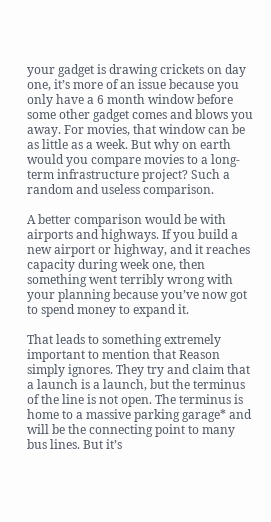your gadget is drawing crickets on day one, it’s more of an issue because you only have a 6 month window before some other gadget comes and blows you away. For movies, that window can be as little as a week. But why on earth would you compare movies to a long-term infrastructure project? Such a random and useless comparison.

A better comparison would be with airports and highways. If you build a new airport or highway, and it reaches capacity during week one, then something went terribly wrong with your planning because you’ve now got to spend money to expand it.

That leads to something extremely important to mention that Reason simply ignores. They try and claim that a launch is a launch, but the terminus of the line is not open. The terminus is home to a massive parking garage* and will be the connecting point to many bus lines. But it’s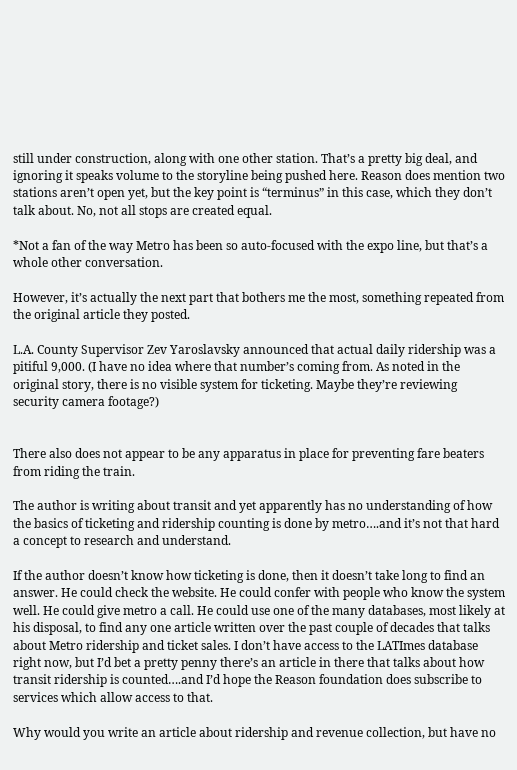still under construction, along with one other station. That’s a pretty big deal, and ignoring it speaks volume to the storyline being pushed here. Reason does mention two stations aren’t open yet, but the key point is “terminus” in this case, which they don’t talk about. No, not all stops are created equal.

*Not a fan of the way Metro has been so auto-focused with the expo line, but that’s a whole other conversation.

However, it’s actually the next part that bothers me the most, something repeated from the original article they posted.

L.A. County Supervisor Zev Yaroslavsky announced that actual daily ridership was a pitiful 9,000. (I have no idea where that number’s coming from. As noted in the original story, there is no visible system for ticketing. Maybe they’re reviewing security camera footage?)


There also does not appear to be any apparatus in place for preventing fare beaters from riding the train.

The author is writing about transit and yet apparently has no understanding of how the basics of ticketing and ridership counting is done by metro….and it’s not that hard a concept to research and understand.

If the author doesn’t know how ticketing is done, then it doesn’t take long to find an answer. He could check the website. He could confer with people who know the system well. He could give metro a call. He could use one of the many databases, most likely at his disposal, to find any one article written over the past couple of decades that talks about Metro ridership and ticket sales. I don’t have access to the LATImes database right now, but I’d bet a pretty penny there’s an article in there that talks about how transit ridership is counted….and I’d hope the Reason foundation does subscribe to services which allow access to that.

Why would you write an article about ridership and revenue collection, but have no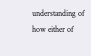understanding of how either of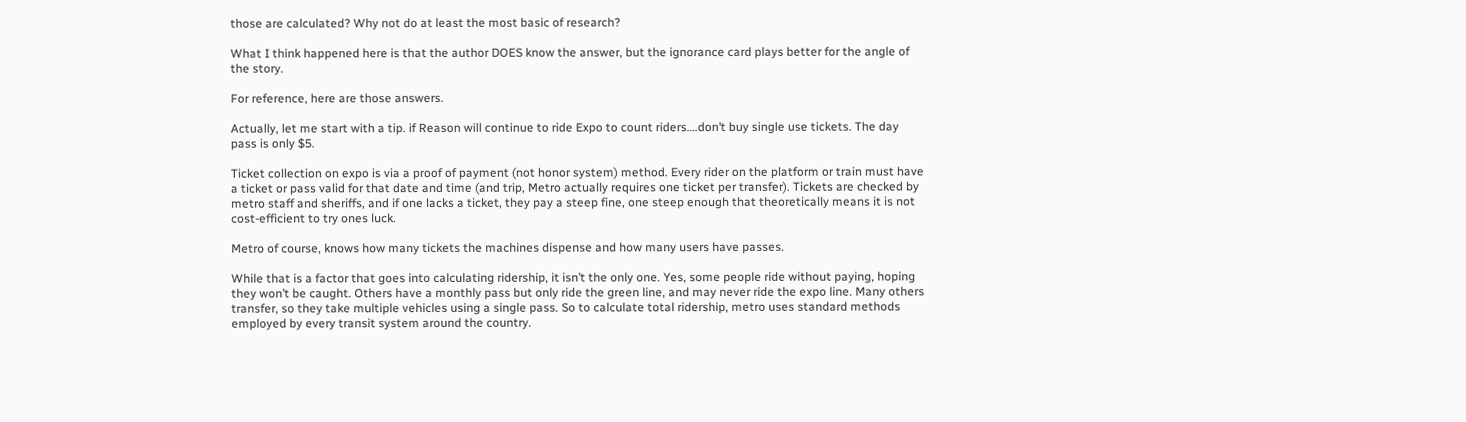those are calculated? Why not do at least the most basic of research?

What I think happened here is that the author DOES know the answer, but the ignorance card plays better for the angle of the story.

For reference, here are those answers.

Actually, let me start with a tip. if Reason will continue to ride Expo to count riders….don’t buy single use tickets. The day pass is only $5.

Ticket collection on expo is via a proof of payment (not honor system) method. Every rider on the platform or train must have a ticket or pass valid for that date and time (and trip, Metro actually requires one ticket per transfer). Tickets are checked by metro staff and sheriffs, and if one lacks a ticket, they pay a steep fine, one steep enough that theoretically means it is not cost-efficient to try ones luck.

Metro of course, knows how many tickets the machines dispense and how many users have passes.

While that is a factor that goes into calculating ridership, it isn’t the only one. Yes, some people ride without paying, hoping they won’t be caught. Others have a monthly pass but only ride the green line, and may never ride the expo line. Many others transfer, so they take multiple vehicles using a single pass. So to calculate total ridership, metro uses standard methods employed by every transit system around the country.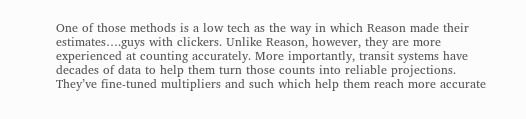One of those methods is a low tech as the way in which Reason made their estimates….guys with clickers. Unlike Reason, however, they are more experienced at counting accurately. More importantly, transit systems have decades of data to help them turn those counts into reliable projections. They’ve fine-tuned multipliers and such which help them reach more accurate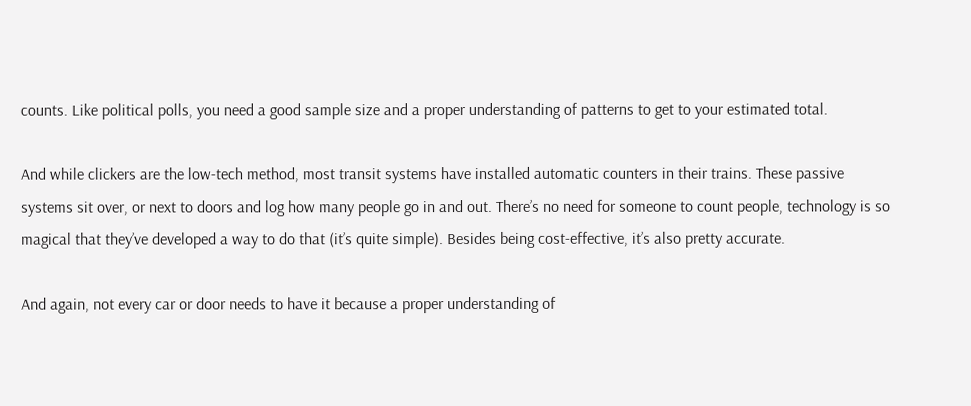counts. Like political polls, you need a good sample size and a proper understanding of patterns to get to your estimated total.

And while clickers are the low-tech method, most transit systems have installed automatic counters in their trains. These passive systems sit over, or next to doors and log how many people go in and out. There’s no need for someone to count people, technology is so magical that they’ve developed a way to do that (it’s quite simple). Besides being cost-effective, it’s also pretty accurate.

And again, not every car or door needs to have it because a proper understanding of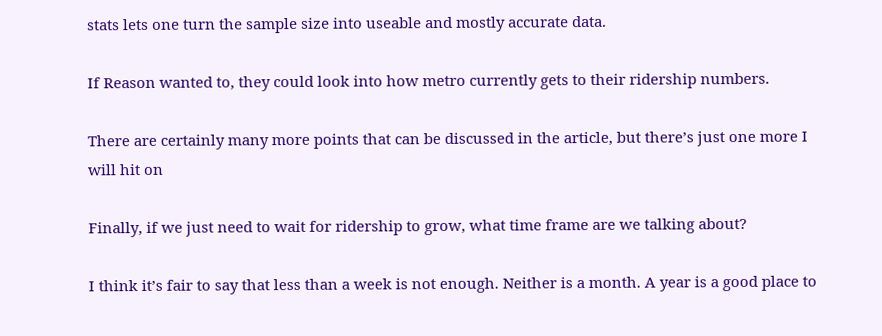stats lets one turn the sample size into useable and mostly accurate data.

If Reason wanted to, they could look into how metro currently gets to their ridership numbers.

There are certainly many more points that can be discussed in the article, but there’s just one more I will hit on

Finally, if we just need to wait for ridership to grow, what time frame are we talking about?

I think it’s fair to say that less than a week is not enough. Neither is a month. A year is a good place to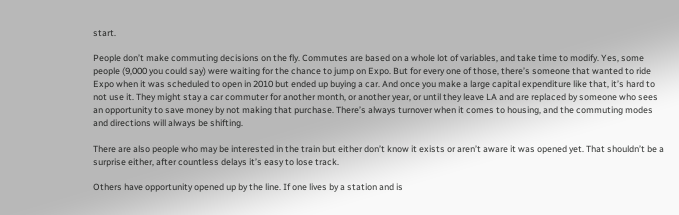start.

People don’t make commuting decisions on the fly. Commutes are based on a whole lot of variables, and take time to modify. Yes, some people (9,000 you could say) were waiting for the chance to jump on Expo. But for every one of those, there’s someone that wanted to ride Expo when it was scheduled to open in 2010 but ended up buying a car. And once you make a large capital expenditure like that, it’s hard to not use it. They might stay a car commuter for another month, or another year, or until they leave LA and are replaced by someone who sees an opportunity to save money by not making that purchase. There’s always turnover when it comes to housing, and the commuting modes and directions will always be shifting.

There are also people who may be interested in the train but either don’t know it exists or aren’t aware it was opened yet. That shouldn’t be a surprise either, after countless delays it’s easy to lose track.

Others have opportunity opened up by the line. If one lives by a station and is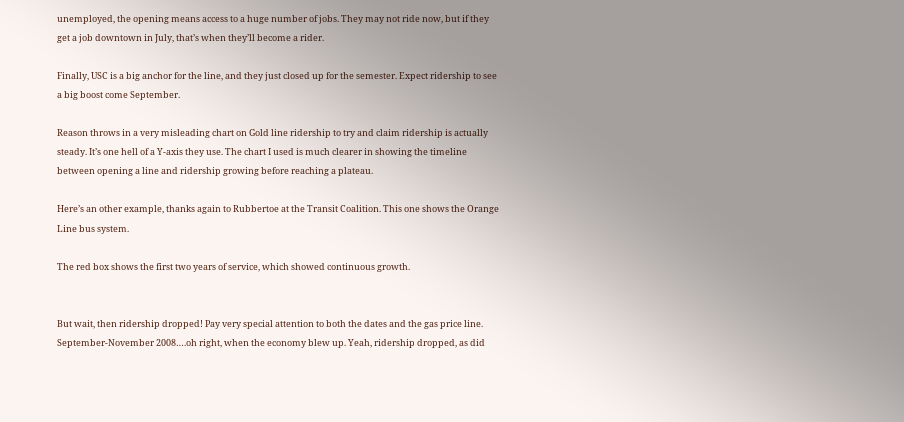unemployed, the opening means access to a huge number of jobs. They may not ride now, but if they get a job downtown in July, that’s when they’ll become a rider.

Finally, USC is a big anchor for the line, and they just closed up for the semester. Expect ridership to see a big boost come September.

Reason throws in a very misleading chart on Gold line ridership to try and claim ridership is actually steady. It’s one hell of a Y-axis they use. The chart I used is much clearer in showing the timeline between opening a line and ridership growing before reaching a plateau.

Here’s an other example, thanks again to Rubbertoe at the Transit Coalition. This one shows the Orange Line bus system.

The red box shows the first two years of service, which showed continuous growth.


But wait, then ridership dropped! Pay very special attention to both the dates and the gas price line. September-November 2008….oh right, when the economy blew up. Yeah, ridership dropped, as did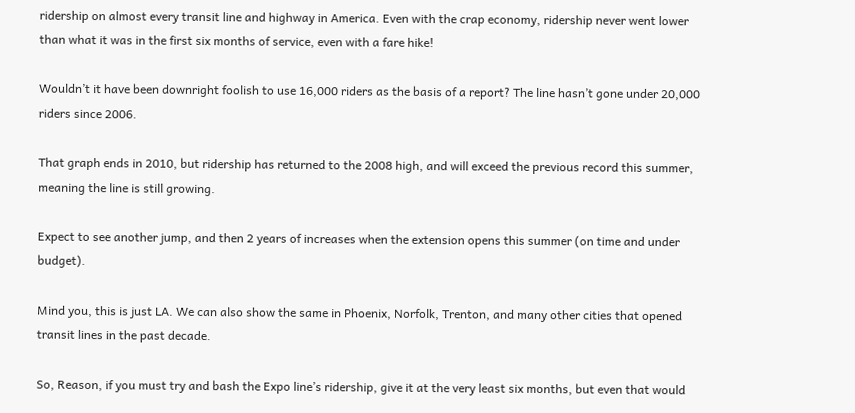ridership on almost every transit line and highway in America. Even with the crap economy, ridership never went lower than what it was in the first six months of service, even with a fare hike!

Wouldn’t it have been downright foolish to use 16,000 riders as the basis of a report? The line hasn’t gone under 20,000 riders since 2006.

That graph ends in 2010, but ridership has returned to the 2008 high, and will exceed the previous record this summer, meaning the line is still growing.

Expect to see another jump, and then 2 years of increases when the extension opens this summer (on time and under budget).

Mind you, this is just LA. We can also show the same in Phoenix, Norfolk, Trenton, and many other cities that opened transit lines in the past decade.

So, Reason, if you must try and bash the Expo line’s ridership, give it at the very least six months, but even that would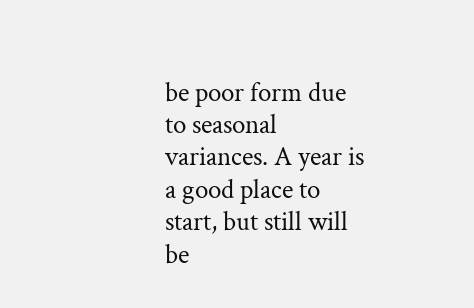be poor form due to seasonal variances. A year is a good place to start, but still will be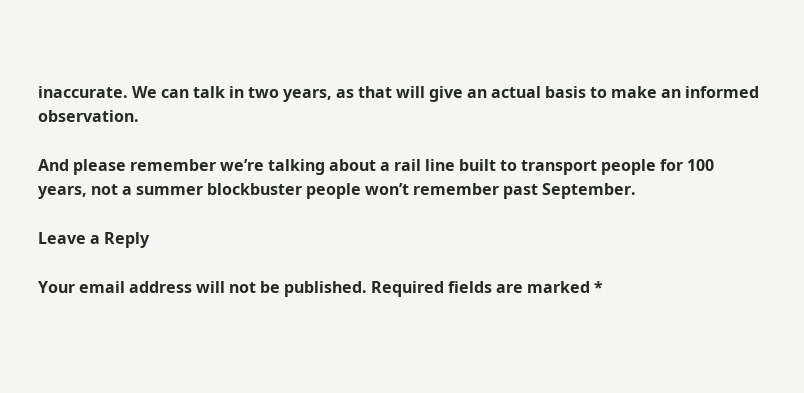inaccurate. We can talk in two years, as that will give an actual basis to make an informed observation.

And please remember we’re talking about a rail line built to transport people for 100 years, not a summer blockbuster people won’t remember past September.

Leave a Reply

Your email address will not be published. Required fields are marked *